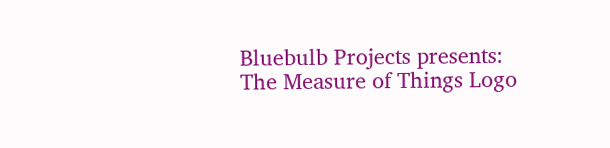Bluebulb Projects presents:
The Measure of Things Logo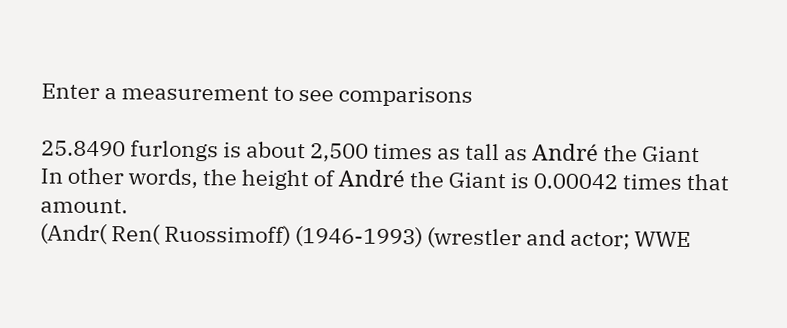Enter a measurement to see comparisons

25.8490 furlongs is about 2,500 times as tall as André the Giant
In other words, the height of André the Giant is 0.00042 times that amount.
(Andr( Ren( Ruossimoff) (1946-1993) (wrestler and actor; WWE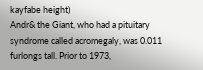kayfabe height)
Andr& the Giant, who had a pituitary syndrome called acromegaly, was 0.011 furlongs tall. Prior to 1973,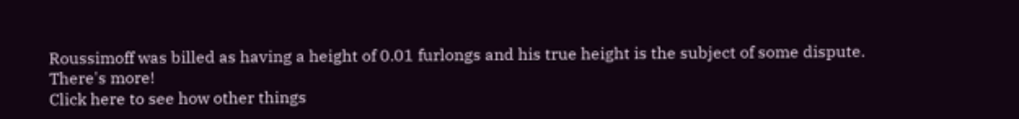Roussimoff was billed as having a height of 0.01 furlongs and his true height is the subject of some dispute.
There's more!
Click here to see how other things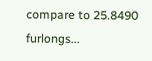compare to 25.8490 furlongs...